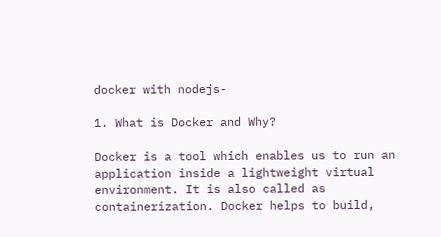docker with nodejs-

1. What is Docker and Why?

Docker is a tool which enables us to run an application inside a lightweight virtual environment. It is also called as containerization. Docker helps to build,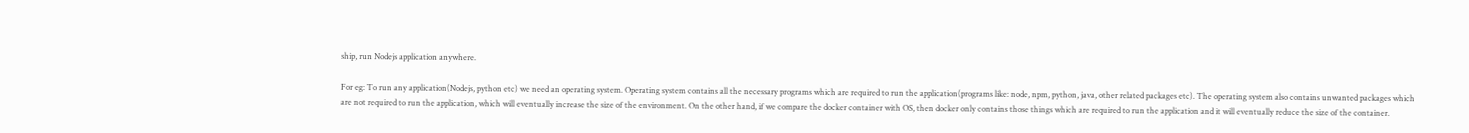ship, run Nodejs application anywhere.

For eg: To run any application(Nodejs, python etc) we need an operating system. Operating system contains all the necessary programs which are required to run the application(programs like: node, npm, python, java, other related packages etc). The operating system also contains unwanted packages which are not required to run the application, which will eventually increase the size of the environment. On the other hand, if we compare the docker container with OS, then docker only contains those things which are required to run the application and it will eventually reduce the size of the container.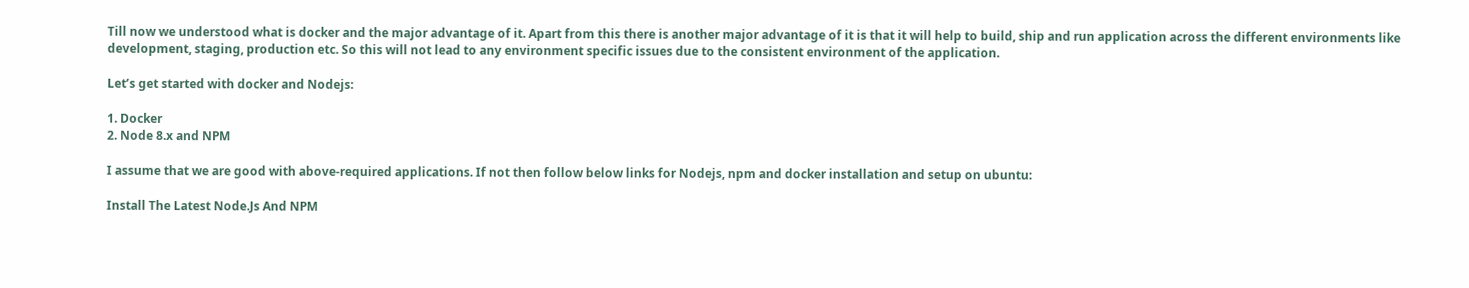Till now we understood what is docker and the major advantage of it. Apart from this there is another major advantage of it is that it will help to build, ship and run application across the different environments like development, staging, production etc. So this will not lead to any environment specific issues due to the consistent environment of the application.

Let’s get started with docker and Nodejs:

1. Docker
2. Node 8.x and NPM

I assume that we are good with above-required applications. If not then follow below links for Nodejs, npm and docker installation and setup on ubuntu:

Install The Latest Node.Js And NPM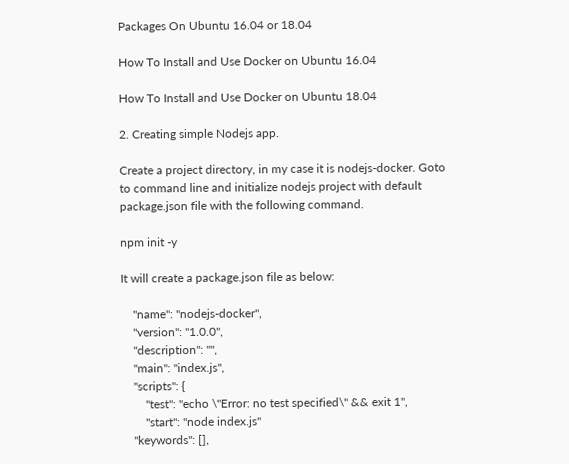Packages On Ubuntu 16.04 or 18.04

How To Install and Use Docker on Ubuntu 16.04

How To Install and Use Docker on Ubuntu 18.04

2. Creating simple Nodejs app.

Create a project directory, in my case it is nodejs-docker. Goto to command line and initialize nodejs project with default package.json file with the following command.

npm init -y

It will create a package.json file as below:

    "name": "nodejs-docker",
    "version": "1.0.0",
    "description": "",
    "main": "index.js",
    "scripts": {
        "test": "echo \"Error: no test specified\" && exit 1",
        "start": "node index.js"
    "keywords": [],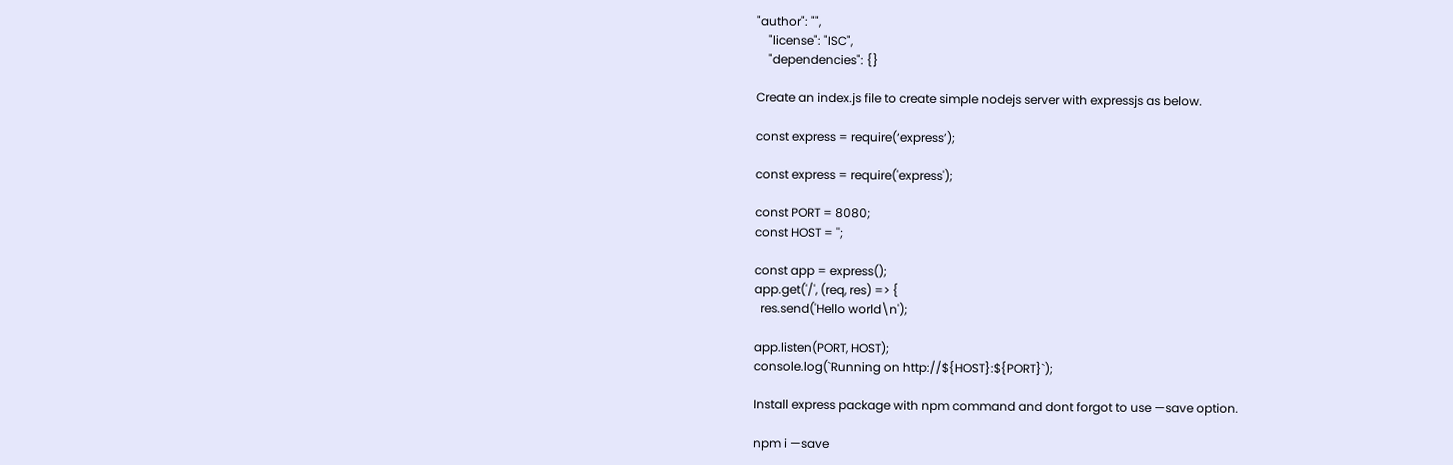"author": "",
    "license": "ISC",
    "dependencies": {}

Create an index.js file to create simple nodejs server with expressjs as below.

const express = require(‘express’);

const express = require('express');

const PORT = 8080;
const HOST = '';

const app = express();
app.get('/', (req, res) => {
  res.send('Hello world\n');

app.listen(PORT, HOST);
console.log(`Running on http://${HOST}:${PORT}`);

Install express package with npm command and dont forgot to use —save option.

npm i —save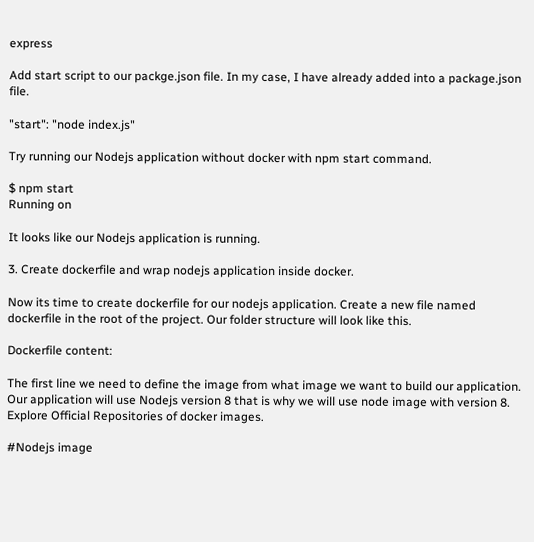express

Add start script to our packge.json file. In my case, I have already added into a package.json file.

"start": "node index.js"

Try running our Nodejs application without docker with npm start command.

$ npm start
Running on

It looks like our Nodejs application is running.

3. Create dockerfile and wrap nodejs application inside docker.

Now its time to create dockerfile for our nodejs application. Create a new file named dockerfile in the root of the project. Our folder structure will look like this.

Dockerfile content:

The first line we need to define the image from what image we want to build our application. Our application will use Nodejs version 8 that is why we will use node image with version 8.  Explore Official Repositories of docker images.

#Nodejs image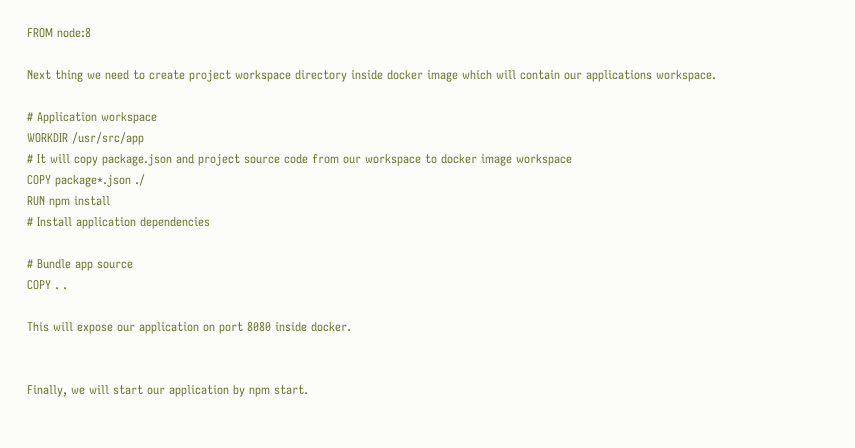FROM node:8

Next thing we need to create project workspace directory inside docker image which will contain our applications workspace.

# Application workspace
WORKDIR /usr/src/app
# It will copy package.json and project source code from our workspace to docker image workspace
COPY package*.json ./
RUN npm install
# Install application dependencies

# Bundle app source
COPY . .

This will expose our application on port 8080 inside docker.


Finally, we will start our application by npm start.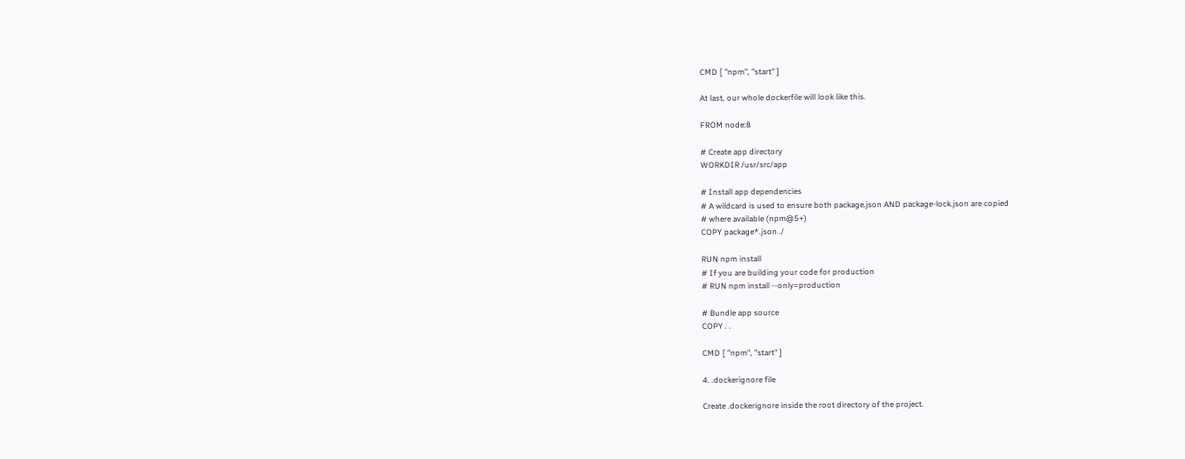CMD [ "npm", "start" ]

At last, our whole dockerfile will look like this.

FROM node:8

# Create app directory
WORKDIR /usr/src/app

# Install app dependencies
# A wildcard is used to ensure both package.json AND package-lock.json are copied
# where available (npm@5+)
COPY package*.json ./

RUN npm install
# If you are building your code for production
# RUN npm install --only=production

# Bundle app source
COPY . .

CMD [ "npm", "start" ]

4. .dockerignore file

Create .dockerignore inside the root directory of the project.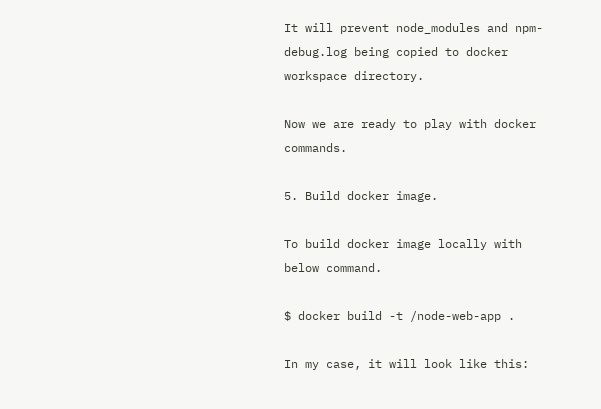It will prevent node_modules and npm-debug.log being copied to docker workspace directory.

Now we are ready to play with docker commands.

5. Build docker image.

To build docker image locally with below command.

$ docker build -t /node-web-app .

In my case, it will look like this: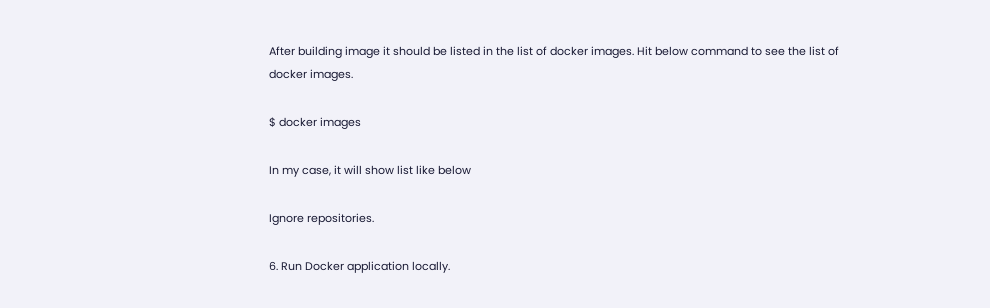After building image it should be listed in the list of docker images. Hit below command to see the list of docker images.

$ docker images

In my case, it will show list like below

Ignore repositories.

6. Run Docker application locally.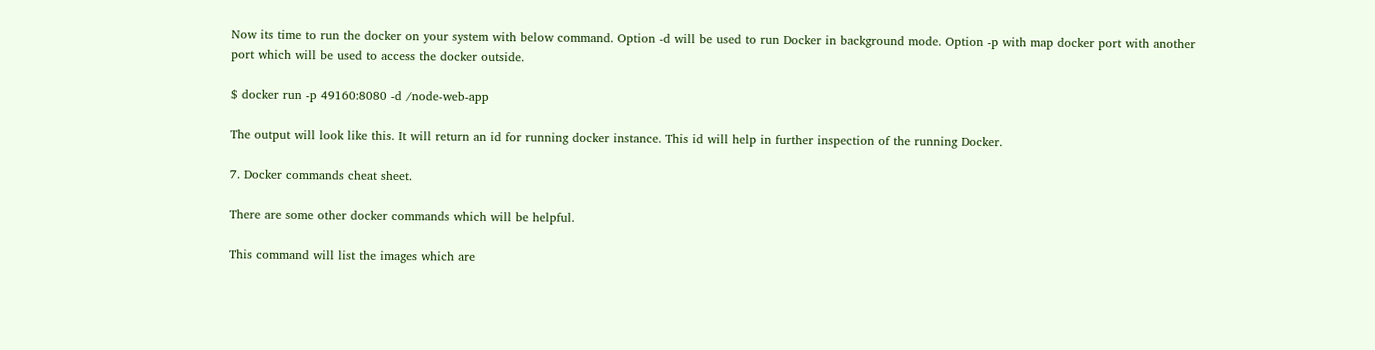Now its time to run the docker on your system with below command. Option -d will be used to run Docker in background mode. Option -p with map docker port with another port which will be used to access the docker outside.

$ docker run -p 49160:8080 -d /node-web-app

The output will look like this. It will return an id for running docker instance. This id will help in further inspection of the running Docker.

7. Docker commands cheat sheet.

There are some other docker commands which will be helpful.

This command will list the images which are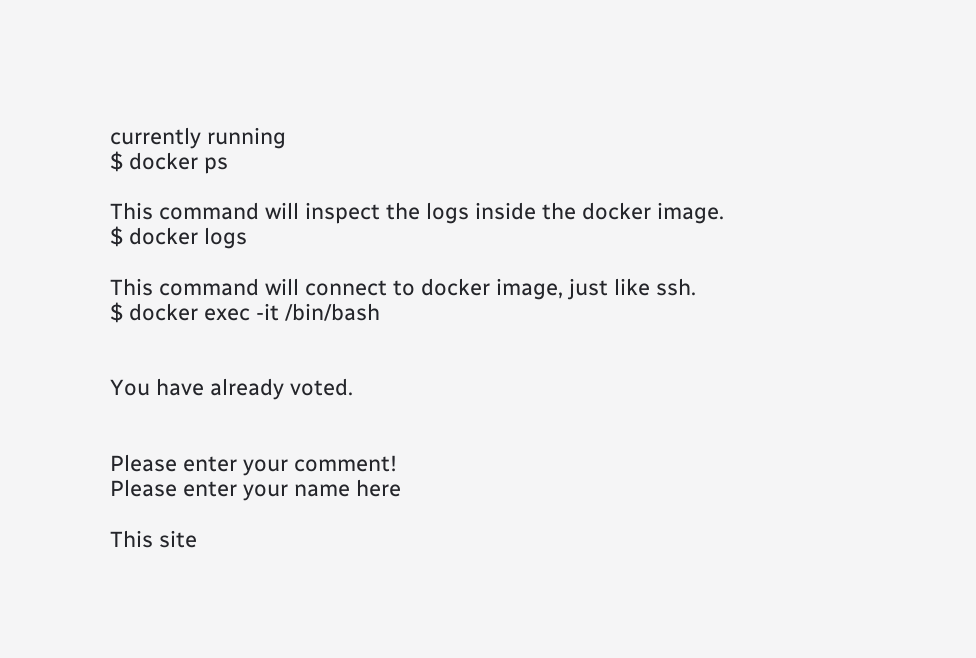currently running
$ docker ps

This command will inspect the logs inside the docker image.
$ docker logs

This command will connect to docker image, just like ssh.
$ docker exec -it /bin/bash


You have already voted.


Please enter your comment!
Please enter your name here

This site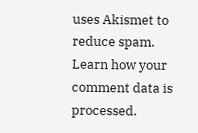uses Akismet to reduce spam. Learn how your comment data is processed.